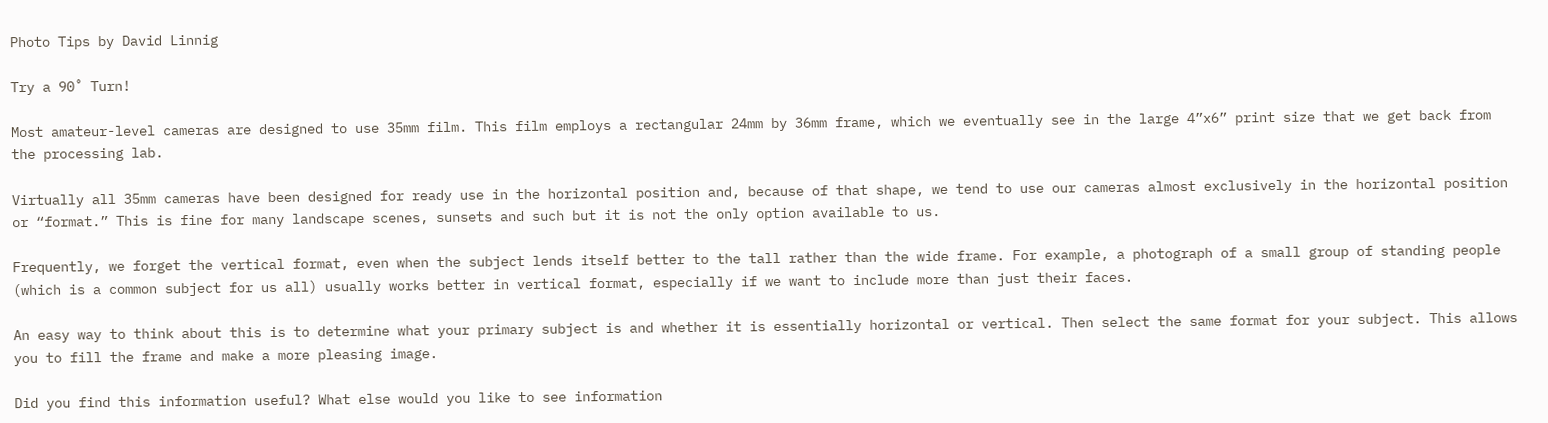Photo Tips by David Linnig

Try a 90˚ Turn!

Most amateur-level cameras are designed to use 35mm film. This film employs a rectangular 24mm by 36mm frame, which we eventually see in the large 4”x6” print size that we get back from the processing lab.

Virtually all 35mm cameras have been designed for ready use in the horizontal position and, because of that shape, we tend to use our cameras almost exclusively in the horizontal position or “format.” This is fine for many landscape scenes, sunsets and such but it is not the only option available to us.

Frequently, we forget the vertical format, even when the subject lends itself better to the tall rather than the wide frame. For example, a photograph of a small group of standing people (which is a common subject for us all) usually works better in vertical format, especially if we want to include more than just their faces.

An easy way to think about this is to determine what your primary subject is and whether it is essentially horizontal or vertical. Then select the same format for your subject. This allows you to fill the frame and make a more pleasing image.

Did you find this information useful? What else would you like to see information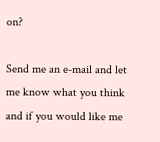on?

Send me an e-mail and let me know what you think and if you would like me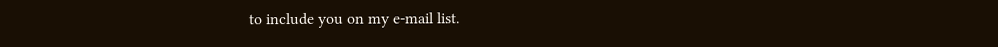to include you on my e-mail list.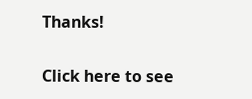Thanks!

Click here to see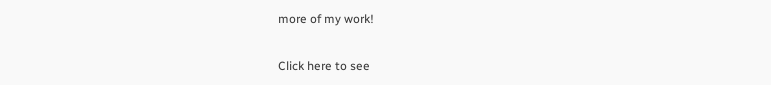more of my work!

Click here to see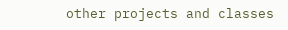other projects and classes